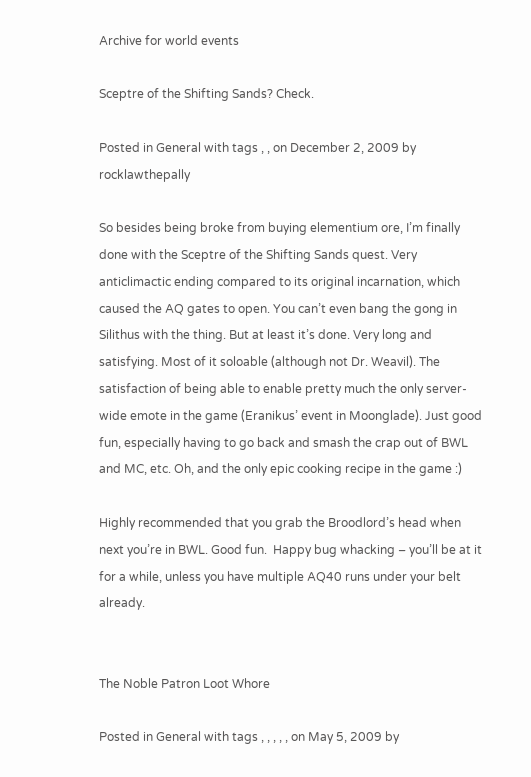Archive for world events

Sceptre of the Shifting Sands? Check.

Posted in General with tags , , on December 2, 2009 by rocklawthepally

So besides being broke from buying elementium ore, I’m finally done with the Sceptre of the Shifting Sands quest. Very anticlimactic ending compared to its original incarnation, which caused the AQ gates to open. You can’t even bang the gong in Silithus with the thing. But at least it’s done. Very long and satisfying. Most of it soloable (although not Dr. Weavil). The satisfaction of being able to enable pretty much the only server-wide emote in the game (Eranikus’ event in Moonglade). Just good fun, especially having to go back and smash the crap out of BWL and MC, etc. Oh, and the only epic cooking recipe in the game :)

Highly recommended that you grab the Broodlord’s head when next you’re in BWL. Good fun.  Happy bug whacking – you’ll be at it for a while, unless you have multiple AQ40 runs under your belt already.


The Noble Patron Loot Whore

Posted in General with tags , , , , , on May 5, 2009 by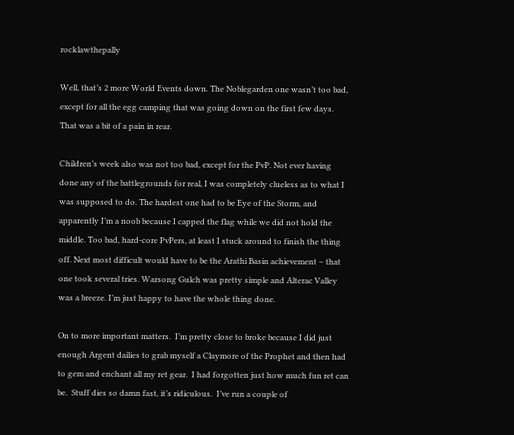rocklawthepally

Well, that’s 2 more World Events down. The Noblegarden one wasn’t too bad, except for all the egg camping that was going down on the first few days. That was a bit of a pain in rear.

Children’s week also was not too bad, except for the PvP. Not ever having done any of the battlegrounds for real, I was completely clueless as to what I was supposed to do. The hardest one had to be Eye of the Storm, and apparently I’m a noob because I capped the flag while we did not hold the middle. Too bad, hard-core PvPers, at least I stuck around to finish the thing off. Next most difficult would have to be the Arathi Basin achievement – that one took several tries. Warsong Gulch was pretty simple and Alterac Valley was a breeze. I’m just happy to have the whole thing done.

On to more important matters.  I’m pretty close to broke because I did just enough Argent dailies to grab myself a Claymore of the Prophet and then had to gem and enchant all my ret gear.  I had forgotten just how much fun ret can be.  Stuff dies so damn fast, it’s ridiculous.  I’ve run a couple of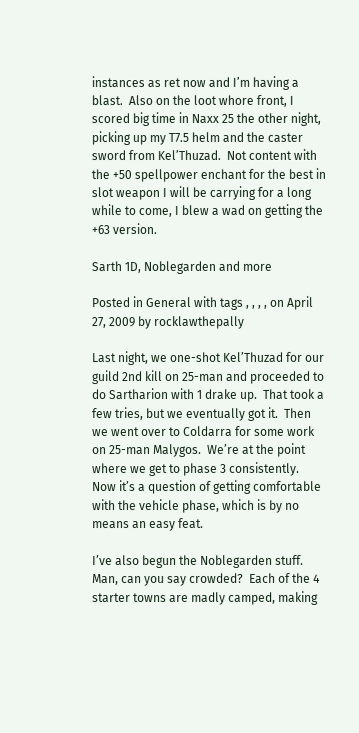instances as ret now and I’m having a blast.  Also on the loot whore front, I scored big time in Naxx 25 the other night, picking up my T7.5 helm and the caster sword from Kel’Thuzad.  Not content with the +50 spellpower enchant for the best in slot weapon I will be carrying for a long while to come, I blew a wad on getting the +63 version.

Sarth 1D, Noblegarden and more

Posted in General with tags , , , , on April 27, 2009 by rocklawthepally

Last night, we one-shot Kel’Thuzad for our guild 2nd kill on 25-man and proceeded to do Sartharion with 1 drake up.  That took a few tries, but we eventually got it.  Then we went over to Coldarra for some work on 25-man Malygos.  We’re at the point where we get to phase 3 consistently.  Now it’s a question of getting comfortable with the vehicle phase, which is by no means an easy feat.

I’ve also begun the Noblegarden stuff.  Man, can you say crowded?  Each of the 4 starter towns are madly camped, making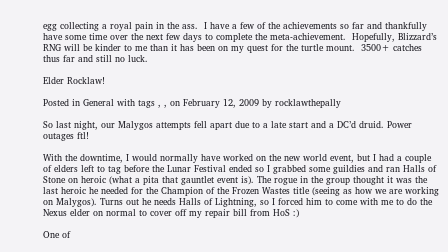egg collecting a royal pain in the ass.  I have a few of the achievements so far and thankfully have some time over the next few days to complete the meta-achievement.  Hopefully, Blizzard’s RNG will be kinder to me than it has been on my quest for the turtle mount.  3500+ catches thus far and still no luck.

Elder Rocklaw!

Posted in General with tags , , on February 12, 2009 by rocklawthepally

So last night, our Malygos attempts fell apart due to a late start and a DC’d druid. Power outages ftl!

With the downtime, I would normally have worked on the new world event, but I had a couple of elders left to tag before the Lunar Festival ended so I grabbed some guildies and ran Halls of Stone on heroic (what a pita that gauntlet event is). The rogue in the group thought it was the last heroic he needed for the Champion of the Frozen Wastes title (seeing as how we are working on Malygos). Turns out he needs Halls of Lightning, so I forced him to come with me to do the Nexus elder on normal to cover off my repair bill from HoS :)

One of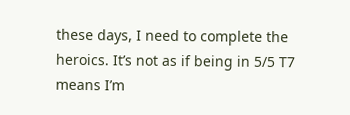these days, I need to complete the heroics. It’s not as if being in 5/5 T7 means I’m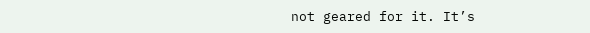not geared for it. It’s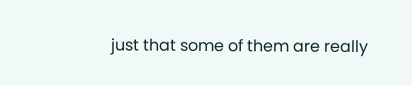just that some of them are really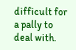difficult for a pally to deal with.